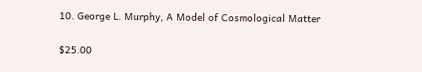10. George L. Murphy, A Model of Cosmological Matter

$25.00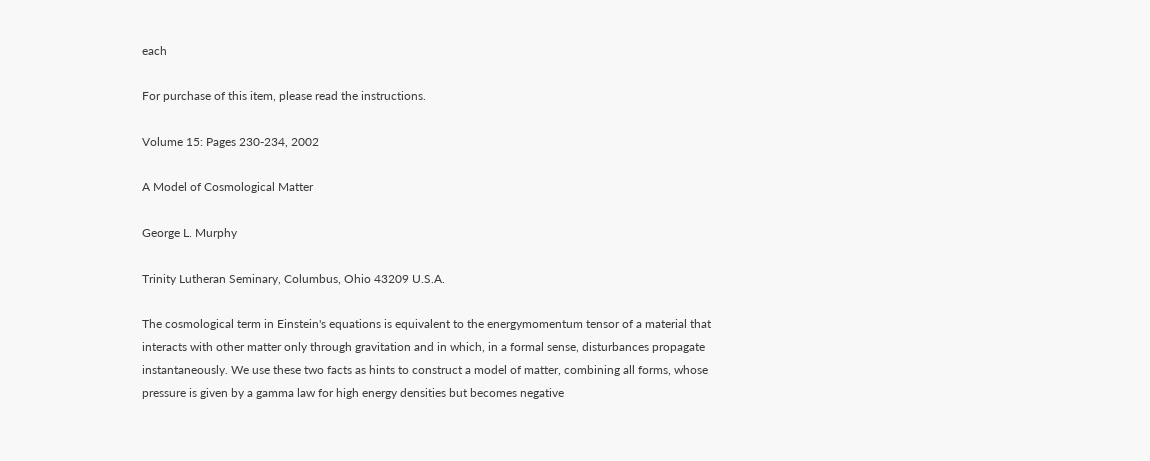each

For purchase of this item, please read the instructions.

Volume 15: Pages 230-234, 2002

A Model of Cosmological Matter

George L. Murphy

Trinity Lutheran Seminary, Columbus, Ohio 43209 U.S.A.

The cosmological term in Einstein's equations is equivalent to the energymomentum tensor of a material that interacts with other matter only through gravitation and in which, in a formal sense, disturbances propagate instantaneously. We use these two facts as hints to construct a model of matter, combining all forms, whose pressure is given by a gamma law for high energy densities but becomes negative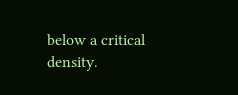below a critical density.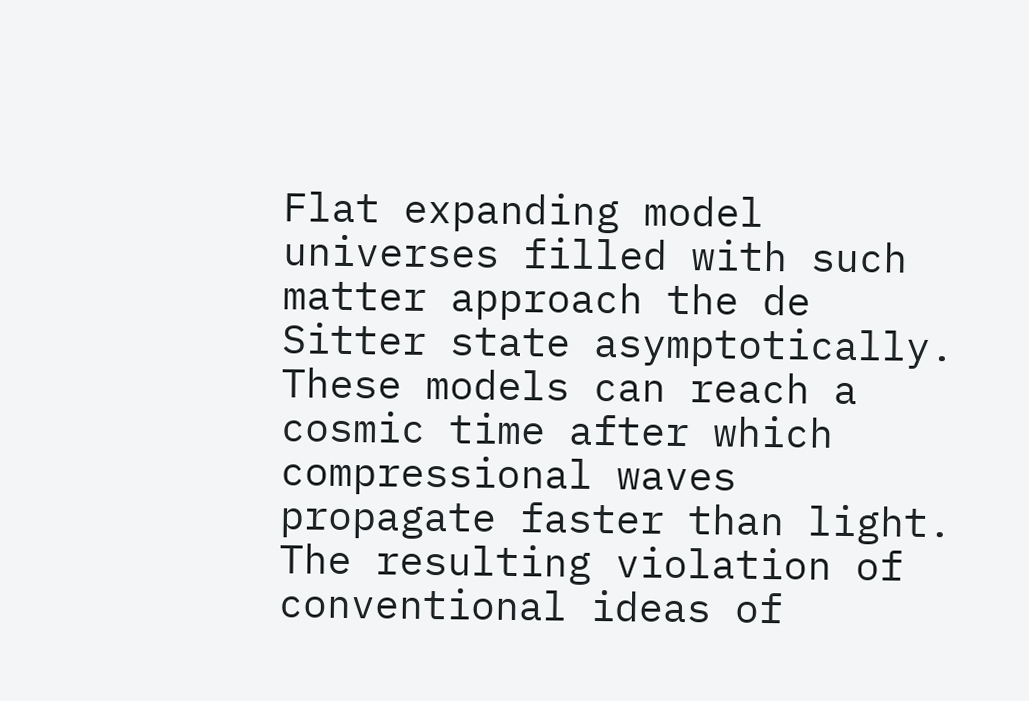Flat expanding model universes filled with such matter approach the de Sitter state asymptotically. These models can reach a cosmic time after which compressional waves propagate faster than light. The resulting violation of conventional ideas of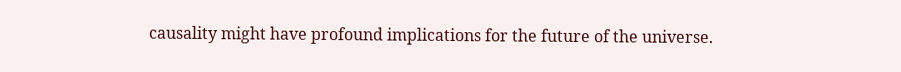causality might have profound implications for the future of the universe.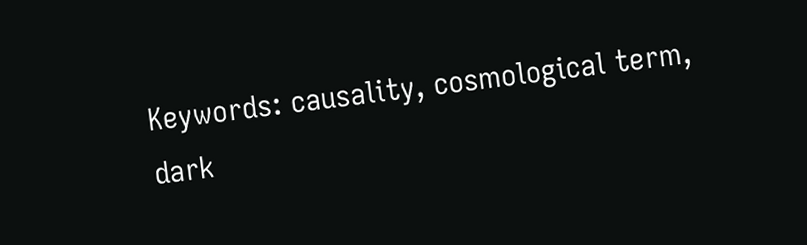Keywords: causality, cosmological term, dark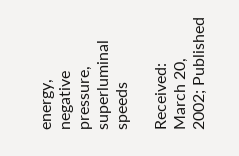energy, negative pressure, superluminal speeds

Received: March 20, 2002; Published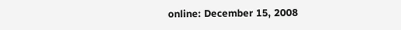online: December 15, 2008